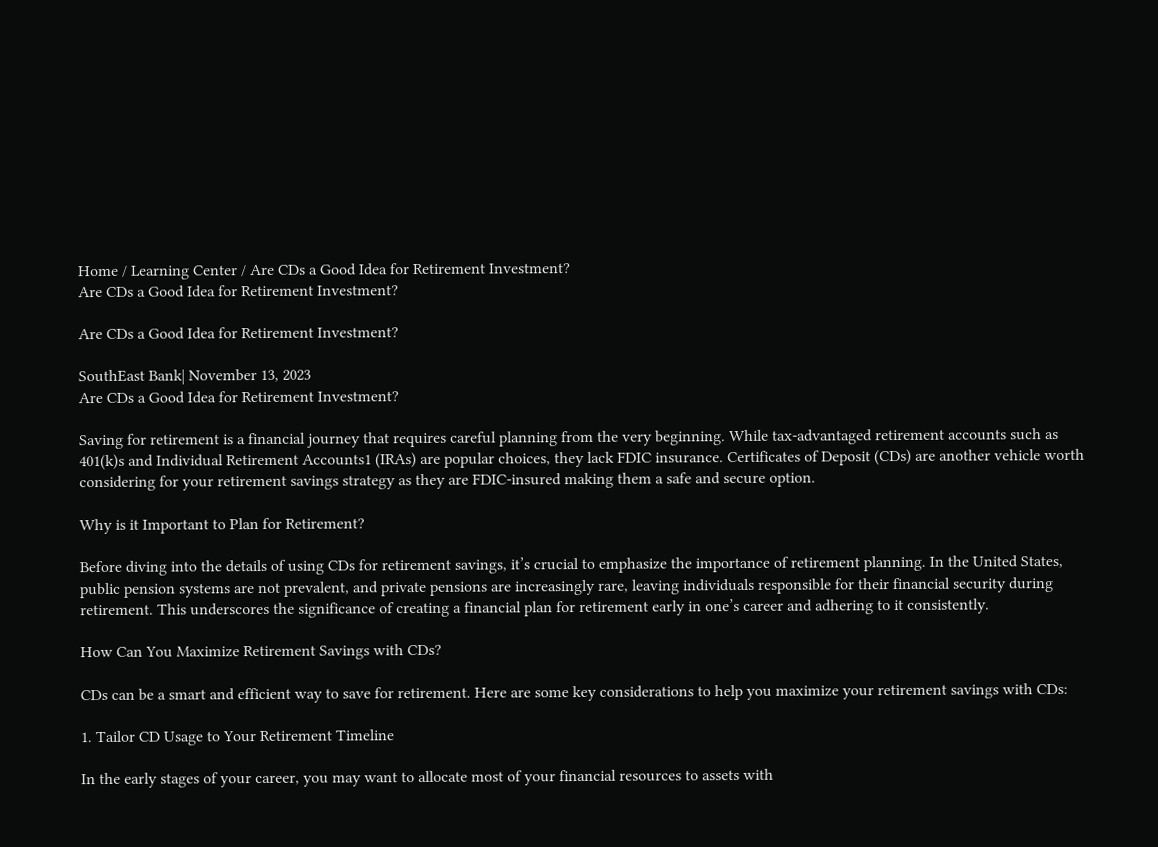Home / Learning Center / Are CDs a Good Idea for Retirement Investment?
Are CDs a Good Idea for Retirement Investment?

Are CDs a Good Idea for Retirement Investment?

SouthEast Bank| November 13, 2023
Are CDs a Good Idea for Retirement Investment?

Saving for retirement is a financial journey that requires careful planning from the very beginning. While tax-advantaged retirement accounts such as 401(k)s and Individual Retirement Accounts1 (IRAs) are popular choices, they lack FDIC insurance. Certificates of Deposit (CDs) are another vehicle worth considering for your retirement savings strategy as they are FDIC-insured making them a safe and secure option.

Why is it Important to Plan for Retirement?

Before diving into the details of using CDs for retirement savings, it’s crucial to emphasize the importance of retirement planning. In the United States, public pension systems are not prevalent, and private pensions are increasingly rare, leaving individuals responsible for their financial security during retirement. This underscores the significance of creating a financial plan for retirement early in one’s career and adhering to it consistently.

How Can You Maximize Retirement Savings with CDs?

CDs can be a smart and efficient way to save for retirement. Here are some key considerations to help you maximize your retirement savings with CDs:

1. Tailor CD Usage to Your Retirement Timeline

In the early stages of your career, you may want to allocate most of your financial resources to assets with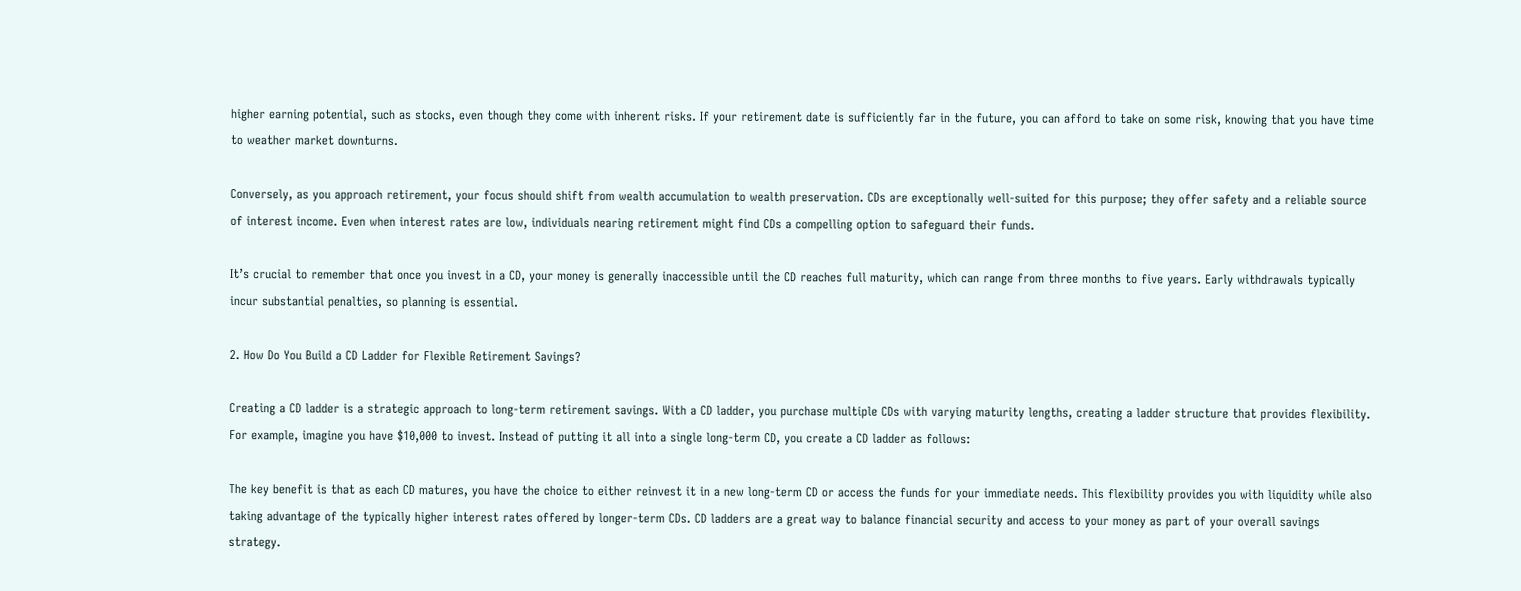higher earning potential, such as stocks, even though they come with inherent risks. If your retirement date is sufficiently far in the future, you can afford to take on some risk, knowing that you have time to weather market downturns.

Conversely, as you approach retirement, your focus should shift from wealth accumulation to wealth preservation. CDs are exceptionally well-suited for this purpose; they offer safety and a reliable source of interest income. Even when interest rates are low, individuals nearing retirement might find CDs a compelling option to safeguard their funds.

It’s crucial to remember that once you invest in a CD, your money is generally inaccessible until the CD reaches full maturity, which can range from three months to five years. Early withdrawals typically incur substantial penalties, so planning is essential.

2. How Do You Build a CD Ladder for Flexible Retirement Savings?

Creating a CD ladder is a strategic approach to long-term retirement savings. With a CD ladder, you purchase multiple CDs with varying maturity lengths, creating a ladder structure that provides flexibility. For example, imagine you have $10,000 to invest. Instead of putting it all into a single long-term CD, you create a CD ladder as follows:

The key benefit is that as each CD matures, you have the choice to either reinvest it in a new long-term CD or access the funds for your immediate needs. This flexibility provides you with liquidity while also taking advantage of the typically higher interest rates offered by longer-term CDs. CD ladders are a great way to balance financial security and access to your money as part of your overall savings strategy.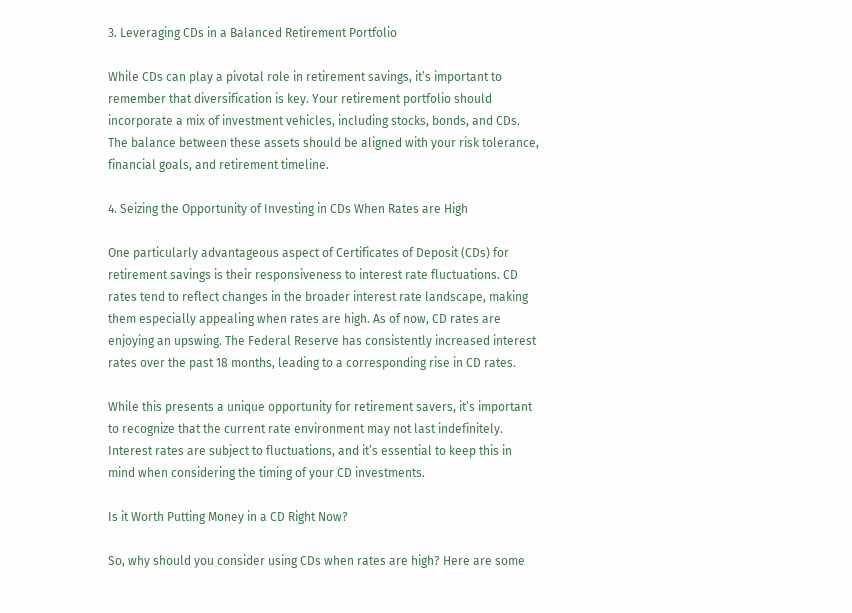3. Leveraging CDs in a Balanced Retirement Portfolio

While CDs can play a pivotal role in retirement savings, it’s important to remember that diversification is key. Your retirement portfolio should incorporate a mix of investment vehicles, including stocks, bonds, and CDs. The balance between these assets should be aligned with your risk tolerance, financial goals, and retirement timeline.

4. Seizing the Opportunity of Investing in CDs When Rates are High

One particularly advantageous aspect of Certificates of Deposit (CDs) for retirement savings is their responsiveness to interest rate fluctuations. CD rates tend to reflect changes in the broader interest rate landscape, making them especially appealing when rates are high. As of now, CD rates are enjoying an upswing. The Federal Reserve has consistently increased interest rates over the past 18 months, leading to a corresponding rise in CD rates.

While this presents a unique opportunity for retirement savers, it’s important to recognize that the current rate environment may not last indefinitely. Interest rates are subject to fluctuations, and it’s essential to keep this in mind when considering the timing of your CD investments.

Is it Worth Putting Money in a CD Right Now?

So, why should you consider using CDs when rates are high? Here are some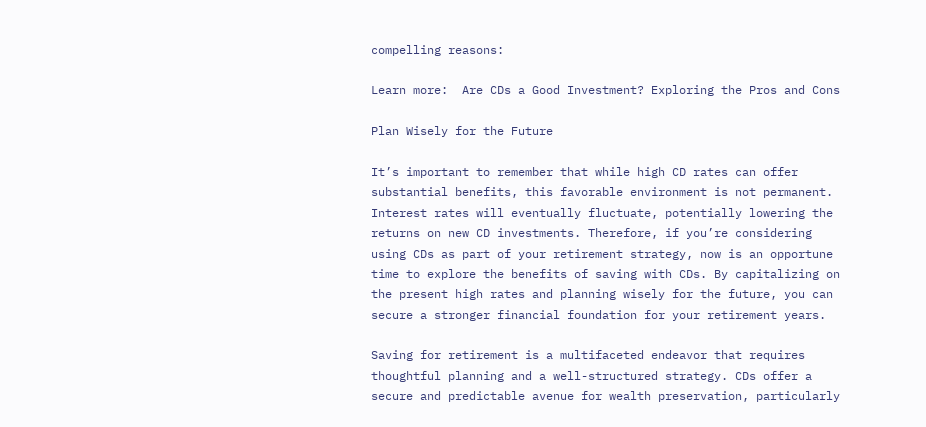compelling reasons:

Learn more:  Are CDs a Good Investment? Exploring the Pros and Cons

Plan Wisely for the Future

It’s important to remember that while high CD rates can offer substantial benefits, this favorable environment is not permanent. Interest rates will eventually fluctuate, potentially lowering the returns on new CD investments. Therefore, if you’re considering using CDs as part of your retirement strategy, now is an opportune time to explore the benefits of saving with CDs. By capitalizing on the present high rates and planning wisely for the future, you can secure a stronger financial foundation for your retirement years.

Saving for retirement is a multifaceted endeavor that requires thoughtful planning and a well-structured strategy. CDs offer a secure and predictable avenue for wealth preservation, particularly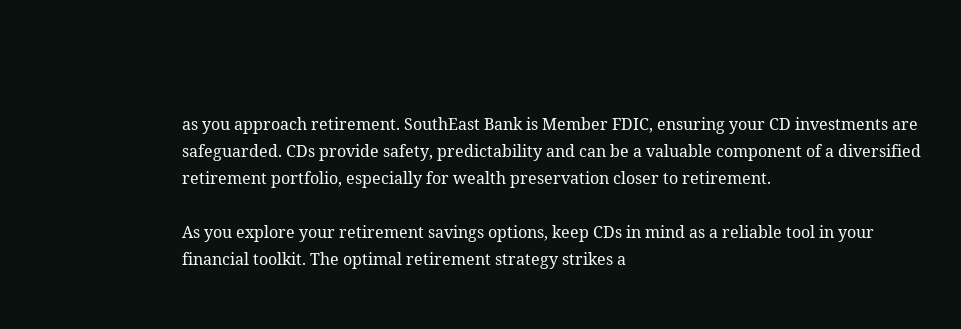as you approach retirement. SouthEast Bank is Member FDIC, ensuring your CD investments are safeguarded. CDs provide safety, predictability and can be a valuable component of a diversified retirement portfolio, especially for wealth preservation closer to retirement.

As you explore your retirement savings options, keep CDs in mind as a reliable tool in your financial toolkit. The optimal retirement strategy strikes a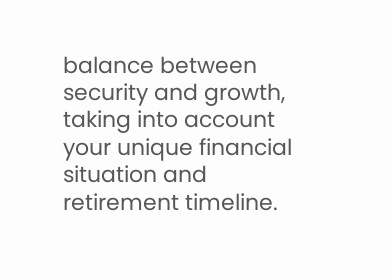balance between security and growth, taking into account your unique financial situation and retirement timeline.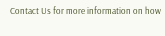Contact Us for more information on how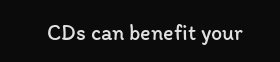CDs can benefit your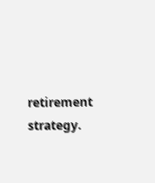retirement strategy.